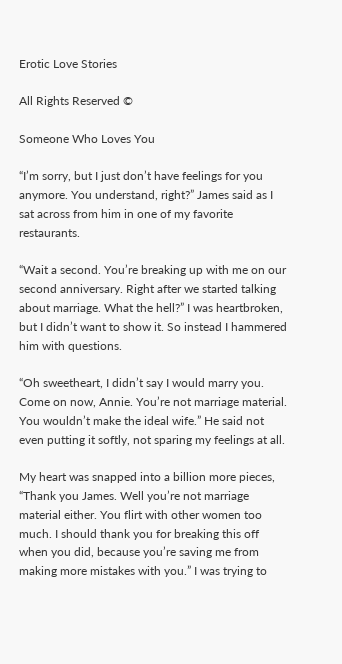Erotic Love Stories

All Rights Reserved ©

Someone Who Loves You

“I’m sorry, but I just don’t have feelings for you anymore. You understand, right?” James said as I sat across from him in one of my favorite restaurants.

“Wait a second. You’re breaking up with me on our second anniversary. Right after we started talking about marriage. What the hell?” I was heartbroken, but I didn’t want to show it. So instead I hammered him with questions.

“Oh sweetheart, I didn’t say I would marry you. Come on now, Annie. You’re not marriage material. You wouldn’t make the ideal wife.” He said not even putting it softly, not sparing my feelings at all.

My heart was snapped into a billion more pieces, “Thank you James. Well you’re not marriage material either. You flirt with other women too much. I should thank you for breaking this off when you did, because you’re saving me from making more mistakes with you.” I was trying to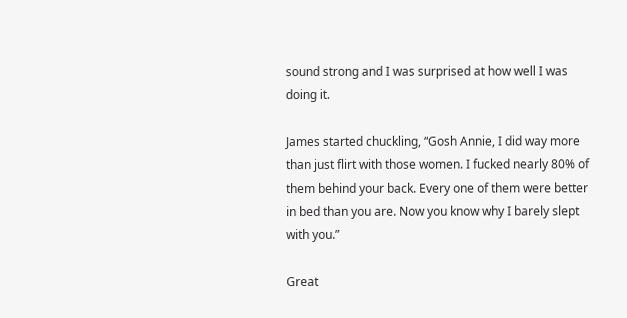sound strong and I was surprised at how well I was doing it.

James started chuckling, “Gosh Annie, I did way more than just flirt with those women. I fucked nearly 80% of them behind your back. Every one of them were better in bed than you are. Now you know why I barely slept with you.”

Great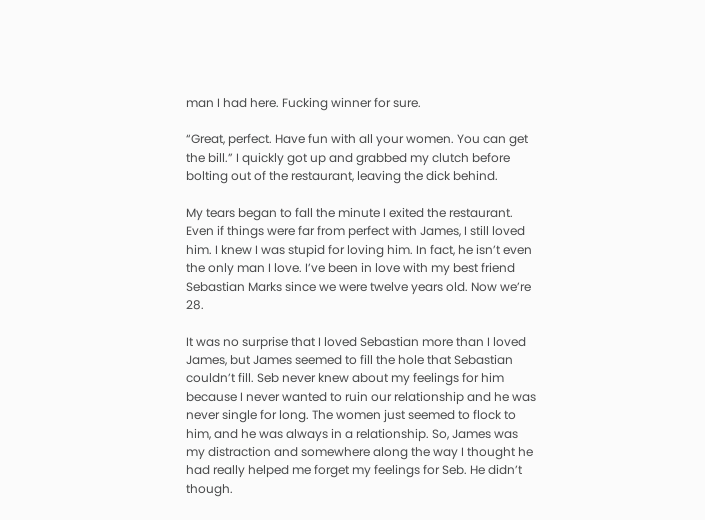man I had here. Fucking winner for sure.

“Great, perfect. Have fun with all your women. You can get the bill.” I quickly got up and grabbed my clutch before bolting out of the restaurant, leaving the dick behind.

My tears began to fall the minute I exited the restaurant. Even if things were far from perfect with James, I still loved him. I knew I was stupid for loving him. In fact, he isn’t even the only man I love. I’ve been in love with my best friend Sebastian Marks since we were twelve years old. Now we’re 28.

It was no surprise that I loved Sebastian more than I loved James, but James seemed to fill the hole that Sebastian couldn’t fill. Seb never knew about my feelings for him because I never wanted to ruin our relationship and he was never single for long. The women just seemed to flock to him, and he was always in a relationship. So, James was my distraction and somewhere along the way I thought he had really helped me forget my feelings for Seb. He didn’t though.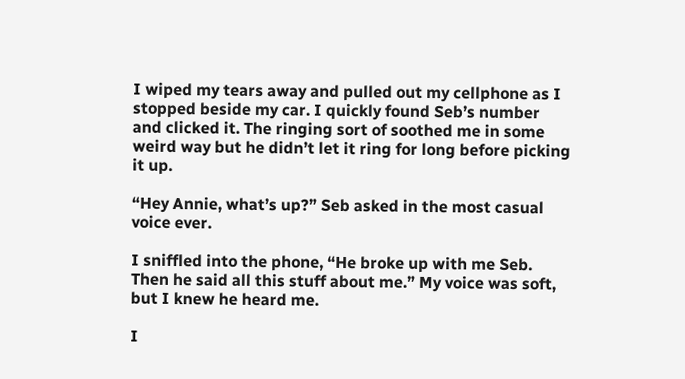I wiped my tears away and pulled out my cellphone as I stopped beside my car. I quickly found Seb’s number and clicked it. The ringing sort of soothed me in some weird way but he didn’t let it ring for long before picking it up.

“Hey Annie, what’s up?” Seb asked in the most casual voice ever.

I sniffled into the phone, “He broke up with me Seb. Then he said all this stuff about me.” My voice was soft, but I knew he heard me.

I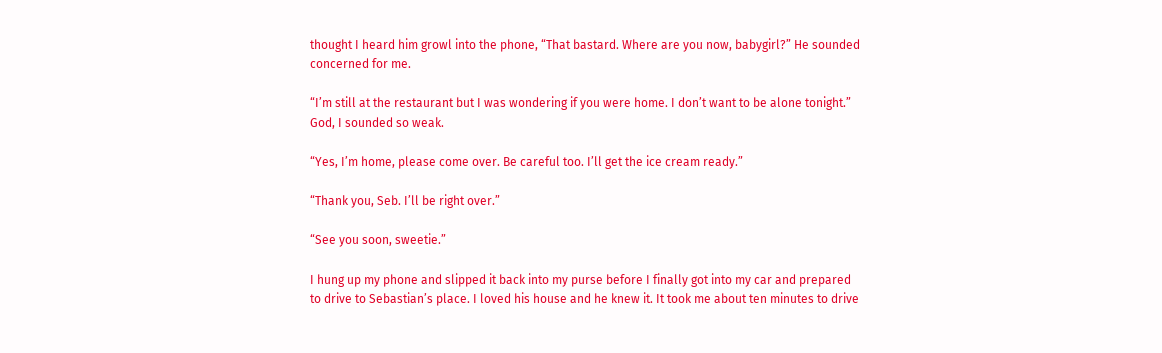thought I heard him growl into the phone, “That bastard. Where are you now, babygirl?” He sounded concerned for me.

“I’m still at the restaurant but I was wondering if you were home. I don’t want to be alone tonight.” God, I sounded so weak.

“Yes, I’m home, please come over. Be careful too. I’ll get the ice cream ready.”

“Thank you, Seb. I’ll be right over.”

“See you soon, sweetie.”

I hung up my phone and slipped it back into my purse before I finally got into my car and prepared to drive to Sebastian’s place. I loved his house and he knew it. It took me about ten minutes to drive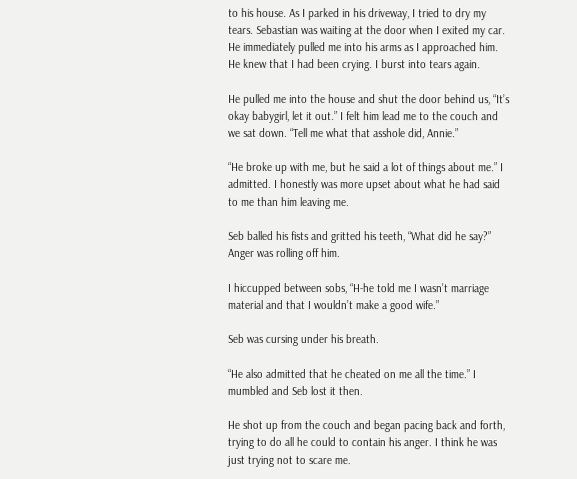to his house. As I parked in his driveway, I tried to dry my tears. Sebastian was waiting at the door when I exited my car. He immediately pulled me into his arms as I approached him. He knew that I had been crying. I burst into tears again.

He pulled me into the house and shut the door behind us, “It’s okay babygirl, let it out.” I felt him lead me to the couch and we sat down. “Tell me what that asshole did, Annie.”

“He broke up with me, but he said a lot of things about me.” I admitted. I honestly was more upset about what he had said to me than him leaving me.

Seb balled his fists and gritted his teeth, “What did he say?” Anger was rolling off him.

I hiccupped between sobs, “H-he told me I wasn’t marriage material and that I wouldn’t make a good wife.”

Seb was cursing under his breath.

“He also admitted that he cheated on me all the time.” I mumbled and Seb lost it then.

He shot up from the couch and began pacing back and forth, trying to do all he could to contain his anger. I think he was just trying not to scare me.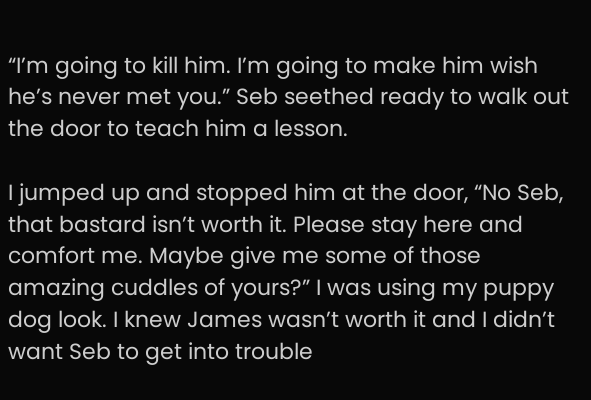“I’m going to kill him. I’m going to make him wish he’s never met you.” Seb seethed ready to walk out the door to teach him a lesson.

I jumped up and stopped him at the door, “No Seb, that bastard isn’t worth it. Please stay here and comfort me. Maybe give me some of those amazing cuddles of yours?” I was using my puppy dog look. I knew James wasn’t worth it and I didn’t want Seb to get into trouble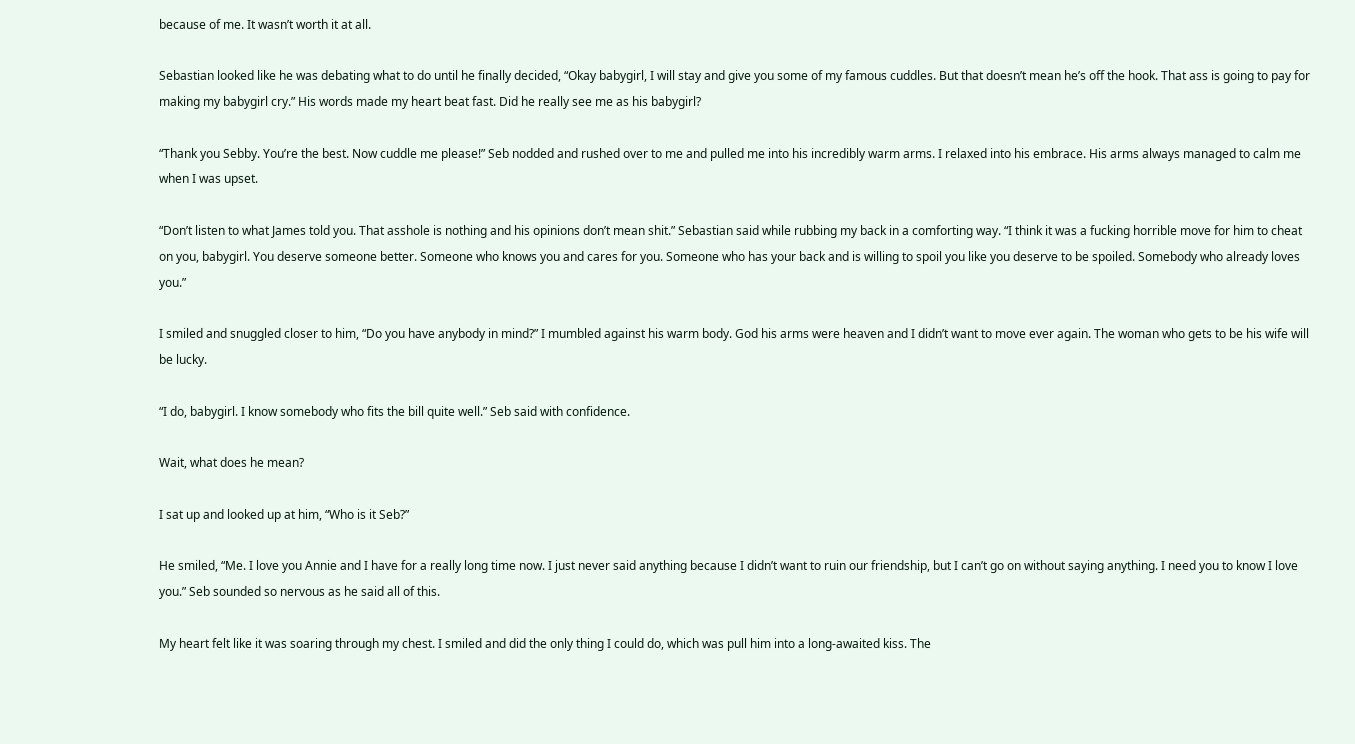because of me. It wasn’t worth it at all.

Sebastian looked like he was debating what to do until he finally decided, “Okay babygirl, I will stay and give you some of my famous cuddles. But that doesn’t mean he’s off the hook. That ass is going to pay for making my babygirl cry.” His words made my heart beat fast. Did he really see me as his babygirl?

“Thank you Sebby. You’re the best. Now cuddle me please!” Seb nodded and rushed over to me and pulled me into his incredibly warm arms. I relaxed into his embrace. His arms always managed to calm me when I was upset.

“Don’t listen to what James told you. That asshole is nothing and his opinions don’t mean shit.” Sebastian said while rubbing my back in a comforting way. “I think it was a fucking horrible move for him to cheat on you, babygirl. You deserve someone better. Someone who knows you and cares for you. Someone who has your back and is willing to spoil you like you deserve to be spoiled. Somebody who already loves you.”

I smiled and snuggled closer to him, “Do you have anybody in mind?” I mumbled against his warm body. God his arms were heaven and I didn’t want to move ever again. The woman who gets to be his wife will be lucky.

“I do, babygirl. I know somebody who fits the bill quite well.” Seb said with confidence.

Wait, what does he mean?

I sat up and looked up at him, “Who is it Seb?”

He smiled, “Me. I love you Annie and I have for a really long time now. I just never said anything because I didn’t want to ruin our friendship, but I can’t go on without saying anything. I need you to know I love you.” Seb sounded so nervous as he said all of this.

My heart felt like it was soaring through my chest. I smiled and did the only thing I could do, which was pull him into a long-awaited kiss. The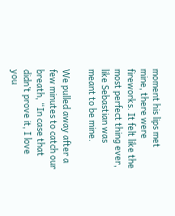moment his lips met mine, there were fireworks. It felt like the most perfect thing ever, like Sebastian was meant to be mine.

We pulled away after a few minutes to catch our breath, “In case that didn’t prove it, I love you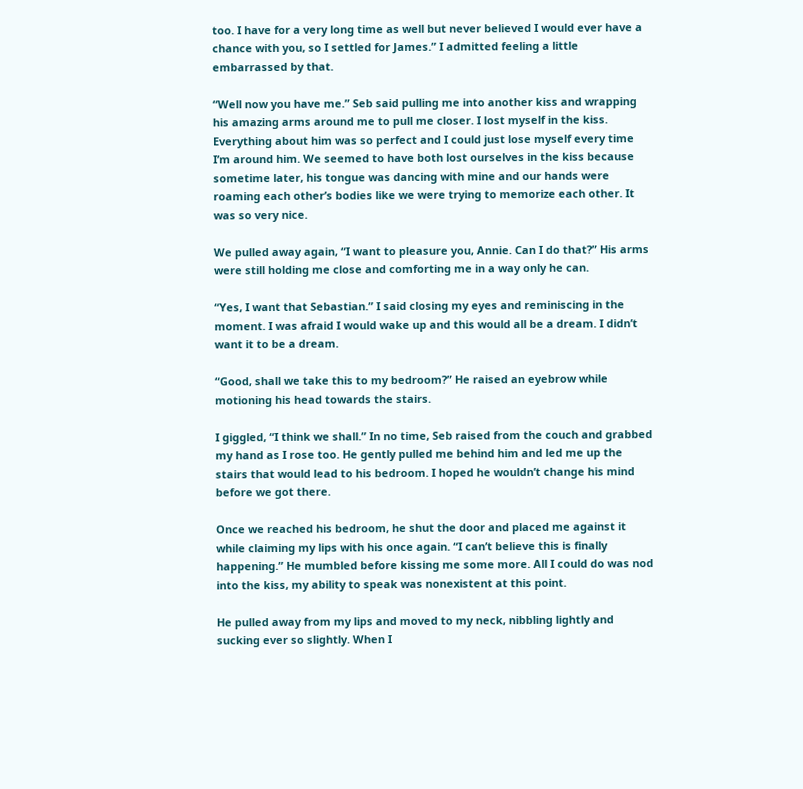too. I have for a very long time as well but never believed I would ever have a chance with you, so I settled for James.” I admitted feeling a little embarrassed by that.

“Well now you have me.” Seb said pulling me into another kiss and wrapping his amazing arms around me to pull me closer. I lost myself in the kiss. Everything about him was so perfect and I could just lose myself every time I’m around him. We seemed to have both lost ourselves in the kiss because sometime later, his tongue was dancing with mine and our hands were roaming each other’s bodies like we were trying to memorize each other. It was so very nice.

We pulled away again, “I want to pleasure you, Annie. Can I do that?” His arms were still holding me close and comforting me in a way only he can.

“Yes, I want that Sebastian.” I said closing my eyes and reminiscing in the moment. I was afraid I would wake up and this would all be a dream. I didn’t want it to be a dream.

“Good, shall we take this to my bedroom?” He raised an eyebrow while motioning his head towards the stairs.

I giggled, “I think we shall.” In no time, Seb raised from the couch and grabbed my hand as I rose too. He gently pulled me behind him and led me up the stairs that would lead to his bedroom. I hoped he wouldn’t change his mind before we got there.

Once we reached his bedroom, he shut the door and placed me against it while claiming my lips with his once again. “I can’t believe this is finally happening.” He mumbled before kissing me some more. All I could do was nod into the kiss, my ability to speak was nonexistent at this point.

He pulled away from my lips and moved to my neck, nibbling lightly and sucking ever so slightly. When I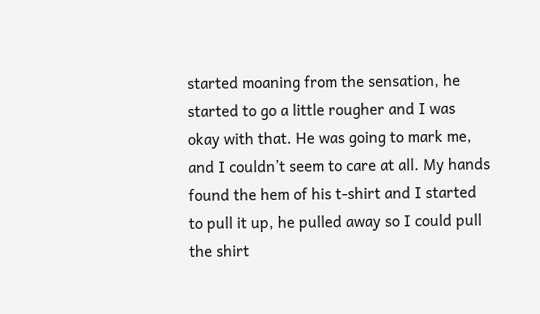started moaning from the sensation, he started to go a little rougher and I was okay with that. He was going to mark me, and I couldn’t seem to care at all. My hands found the hem of his t-shirt and I started to pull it up, he pulled away so I could pull the shirt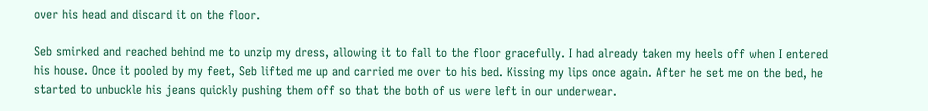over his head and discard it on the floor.

Seb smirked and reached behind me to unzip my dress, allowing it to fall to the floor gracefully. I had already taken my heels off when I entered his house. Once it pooled by my feet, Seb lifted me up and carried me over to his bed. Kissing my lips once again. After he set me on the bed, he started to unbuckle his jeans quickly pushing them off so that the both of us were left in our underwear.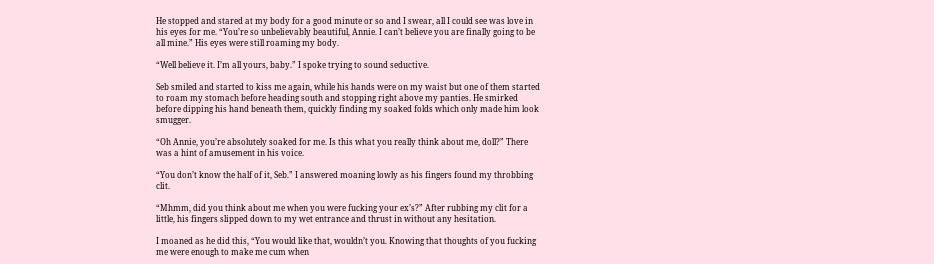He stopped and stared at my body for a good minute or so and I swear, all I could see was love in his eyes for me. “You’re so unbelievably beautiful, Annie. I can’t believe you are finally going to be all mine.” His eyes were still roaming my body.

“Well believe it. I’m all yours, baby.” I spoke trying to sound seductive.

Seb smiled and started to kiss me again, while his hands were on my waist but one of them started to roam my stomach before heading south and stopping right above my panties. He smirked before dipping his hand beneath them, quickly finding my soaked folds which only made him look smugger.

“Oh Annie, you’re absolutely soaked for me. Is this what you really think about me, doll?” There was a hint of amusement in his voice.

“You don’t know the half of it, Seb.” I answered moaning lowly as his fingers found my throbbing clit.

“Mhmm, did you think about me when you were fucking your ex’s?” After rubbing my clit for a little, his fingers slipped down to my wet entrance and thrust in without any hesitation.

I moaned as he did this, “You would like that, wouldn’t you. Knowing that thoughts of you fucking me were enough to make me cum when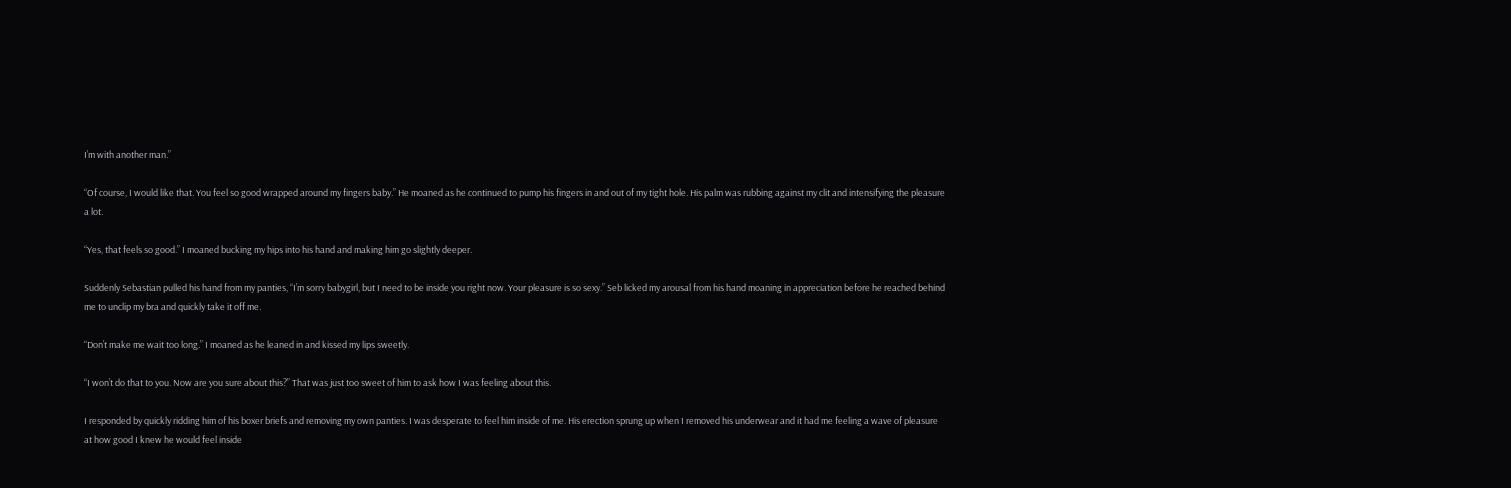I’m with another man.”

“Of course, I would like that. You feel so good wrapped around my fingers baby.” He moaned as he continued to pump his fingers in and out of my tight hole. His palm was rubbing against my clit and intensifying the pleasure a lot.

“Yes, that feels so good.” I moaned bucking my hips into his hand and making him go slightly deeper.

Suddenly Sebastian pulled his hand from my panties, “I’m sorry babygirl, but I need to be inside you right now. Your pleasure is so sexy.” Seb licked my arousal from his hand moaning in appreciation before he reached behind me to unclip my bra and quickly take it off me.

“Don’t make me wait too long.” I moaned as he leaned in and kissed my lips sweetly.

“I won’t do that to you. Now are you sure about this?” That was just too sweet of him to ask how I was feeling about this.

I responded by quickly ridding him of his boxer briefs and removing my own panties. I was desperate to feel him inside of me. His erection sprung up when I removed his underwear and it had me feeling a wave of pleasure at how good I knew he would feel inside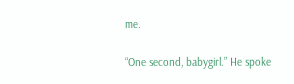me.

“One second, babygirl.” He spoke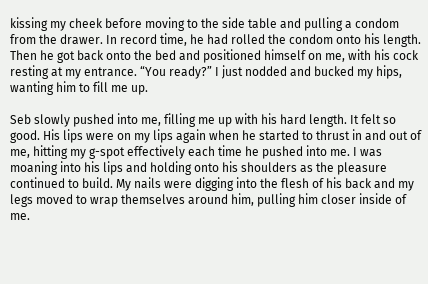kissing my cheek before moving to the side table and pulling a condom from the drawer. In record time, he had rolled the condom onto his length. Then he got back onto the bed and positioned himself on me, with his cock resting at my entrance. “You ready?” I just nodded and bucked my hips, wanting him to fill me up.

Seb slowly pushed into me, filling me up with his hard length. It felt so good. His lips were on my lips again when he started to thrust in and out of me, hitting my g-spot effectively each time he pushed into me. I was moaning into his lips and holding onto his shoulders as the pleasure continued to build. My nails were digging into the flesh of his back and my legs moved to wrap themselves around him, pulling him closer inside of me.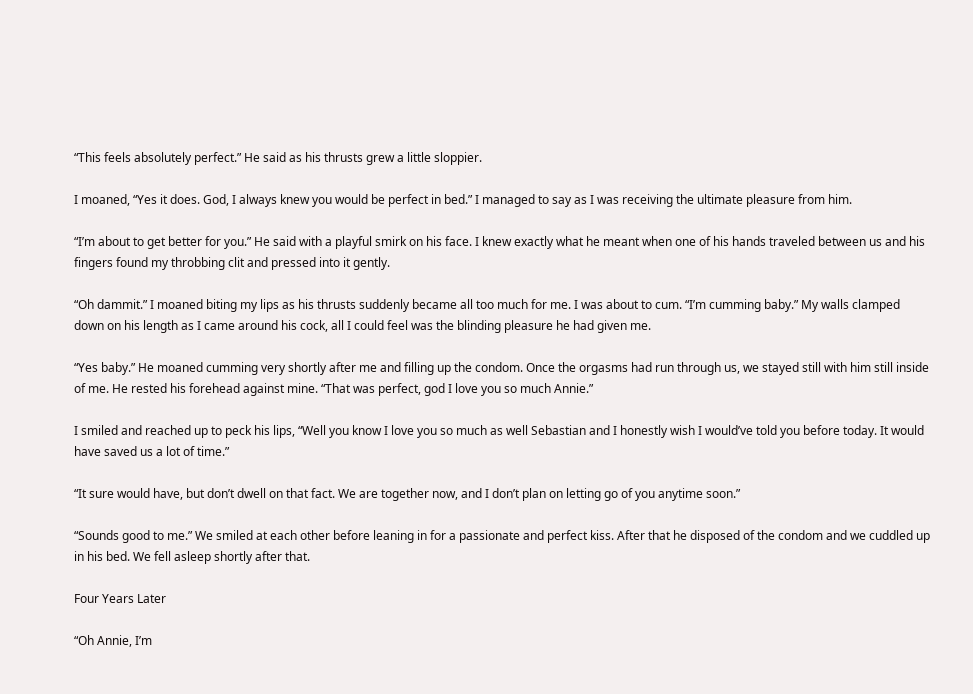“This feels absolutely perfect.” He said as his thrusts grew a little sloppier.

I moaned, “Yes it does. God, I always knew you would be perfect in bed.” I managed to say as I was receiving the ultimate pleasure from him.

“I’m about to get better for you.” He said with a playful smirk on his face. I knew exactly what he meant when one of his hands traveled between us and his fingers found my throbbing clit and pressed into it gently.

“Oh dammit.” I moaned biting my lips as his thrusts suddenly became all too much for me. I was about to cum. “I’m cumming baby.” My walls clamped down on his length as I came around his cock, all I could feel was the blinding pleasure he had given me.

“Yes baby.” He moaned cumming very shortly after me and filling up the condom. Once the orgasms had run through us, we stayed still with him still inside of me. He rested his forehead against mine. “That was perfect, god I love you so much Annie.”

I smiled and reached up to peck his lips, “Well you know I love you so much as well Sebastian and I honestly wish I would’ve told you before today. It would have saved us a lot of time.”

“It sure would have, but don’t dwell on that fact. We are together now, and I don’t plan on letting go of you anytime soon.”

“Sounds good to me.” We smiled at each other before leaning in for a passionate and perfect kiss. After that he disposed of the condom and we cuddled up in his bed. We fell asleep shortly after that.

Four Years Later

“Oh Annie, I’m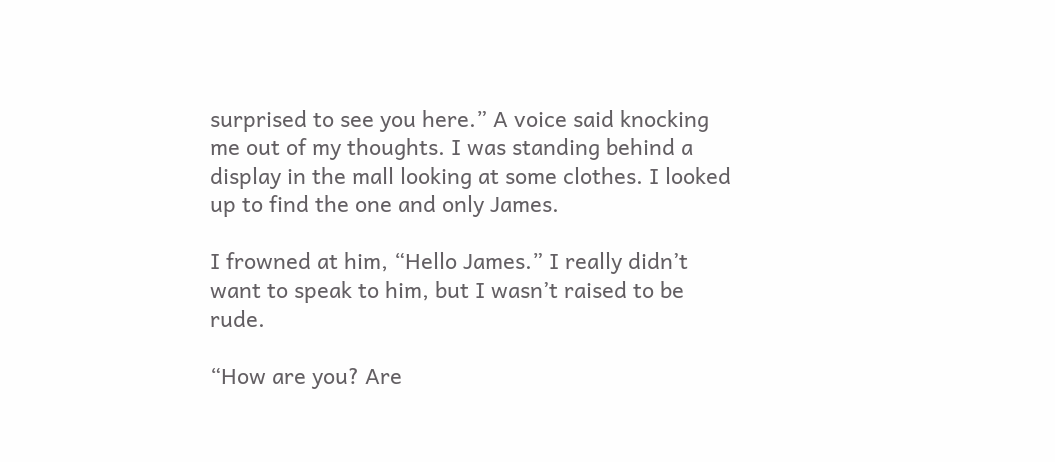surprised to see you here.” A voice said knocking me out of my thoughts. I was standing behind a display in the mall looking at some clothes. I looked up to find the one and only James.

I frowned at him, “Hello James.” I really didn’t want to speak to him, but I wasn’t raised to be rude.

“How are you? Are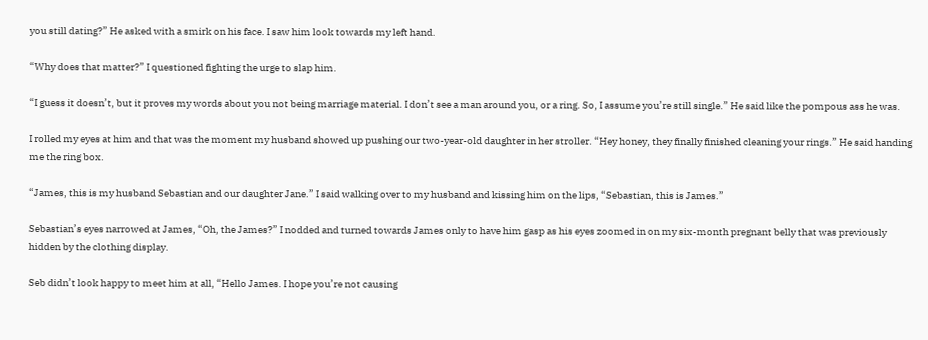you still dating?” He asked with a smirk on his face. I saw him look towards my left hand.

“Why does that matter?” I questioned fighting the urge to slap him.

“I guess it doesn’t, but it proves my words about you not being marriage material. I don’t see a man around you, or a ring. So, I assume you’re still single.” He said like the pompous ass he was.

I rolled my eyes at him and that was the moment my husband showed up pushing our two-year-old daughter in her stroller. “Hey honey, they finally finished cleaning your rings.” He said handing me the ring box.

“James, this is my husband Sebastian and our daughter Jane.” I said walking over to my husband and kissing him on the lips, “Sebastian, this is James.”

Sebastian’s eyes narrowed at James, “Oh, the James?” I nodded and turned towards James only to have him gasp as his eyes zoomed in on my six-month pregnant belly that was previously hidden by the clothing display.

Seb didn’t look happy to meet him at all, “Hello James. I hope you’re not causing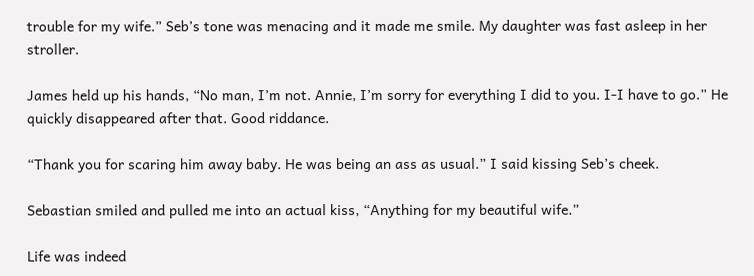trouble for my wife.” Seb’s tone was menacing and it made me smile. My daughter was fast asleep in her stroller.

James held up his hands, “No man, I’m not. Annie, I’m sorry for everything I did to you. I-I have to go.” He quickly disappeared after that. Good riddance.

“Thank you for scaring him away baby. He was being an ass as usual.” I said kissing Seb’s cheek.

Sebastian smiled and pulled me into an actual kiss, “Anything for my beautiful wife.”

Life was indeed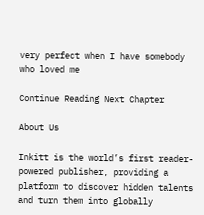very perfect when I have somebody who loved me

Continue Reading Next Chapter

About Us

Inkitt is the world’s first reader-powered publisher, providing a platform to discover hidden talents and turn them into globally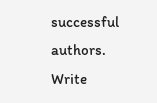successful authors. Write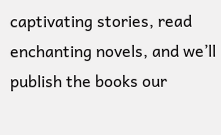captivating stories, read enchanting novels, and we’ll publish the books our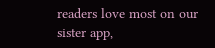readers love most on our sister app,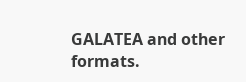GALATEA and other formats.